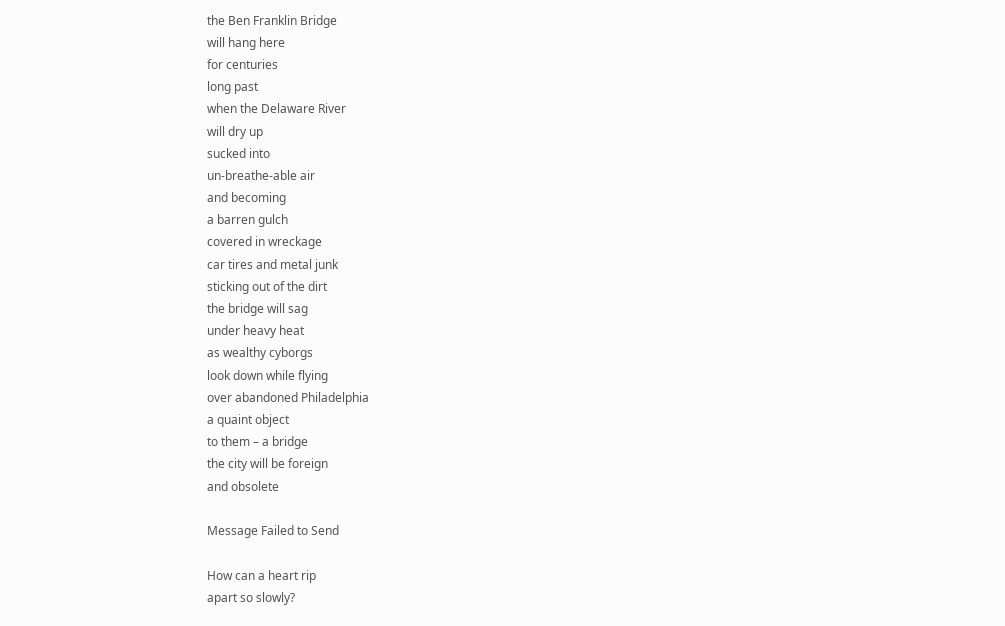the Ben Franklin Bridge
will hang here
for centuries
long past
when the Delaware River
will dry up
sucked into
un-breathe-able air
and becoming
a barren gulch
covered in wreckage
car tires and metal junk
sticking out of the dirt
the bridge will sag
under heavy heat
as wealthy cyborgs
look down while flying
over abandoned Philadelphia
a quaint object
to them – a bridge
the city will be foreign
and obsolete

Message Failed to Send

How can a heart rip
apart so slowly?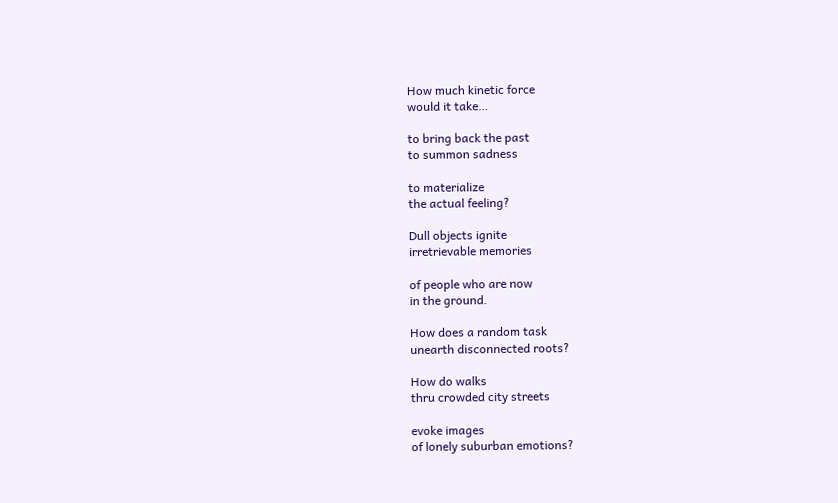How much kinetic force
would it take…

to bring back the past
to summon sadness

to materialize
the actual feeling?

Dull objects ignite
irretrievable memories

of people who are now
in the ground.

How does a random task
unearth disconnected roots?

How do walks
thru crowded city streets

evoke images
of lonely suburban emotions?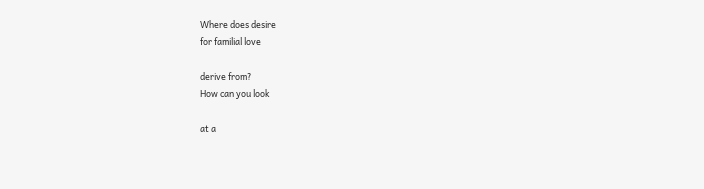Where does desire
for familial love

derive from?
How can you look

at a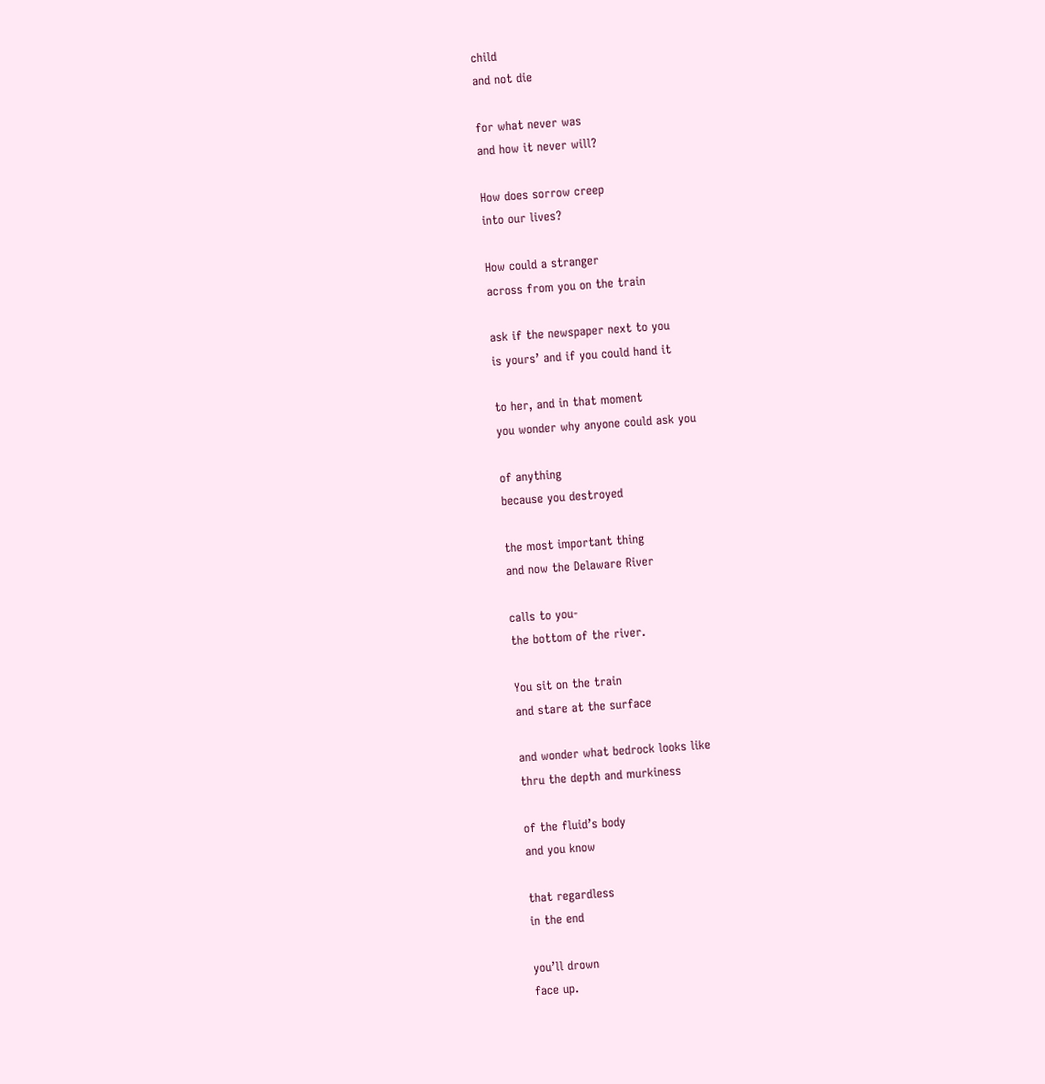child
and not die

for what never was
and how it never will?

How does sorrow creep
into our lives?

How could a stranger
across from you on the train

ask if the newspaper next to you
is yours’ and if you could hand it

to her, and in that moment
you wonder why anyone could ask you

of anything
because you destroyed

the most important thing
and now the Delaware River

calls to you-
the bottom of the river.

You sit on the train
and stare at the surface

and wonder what bedrock looks like
thru the depth and murkiness

of the fluid’s body
and you know

that regardless
in the end

you’ll drown
face up.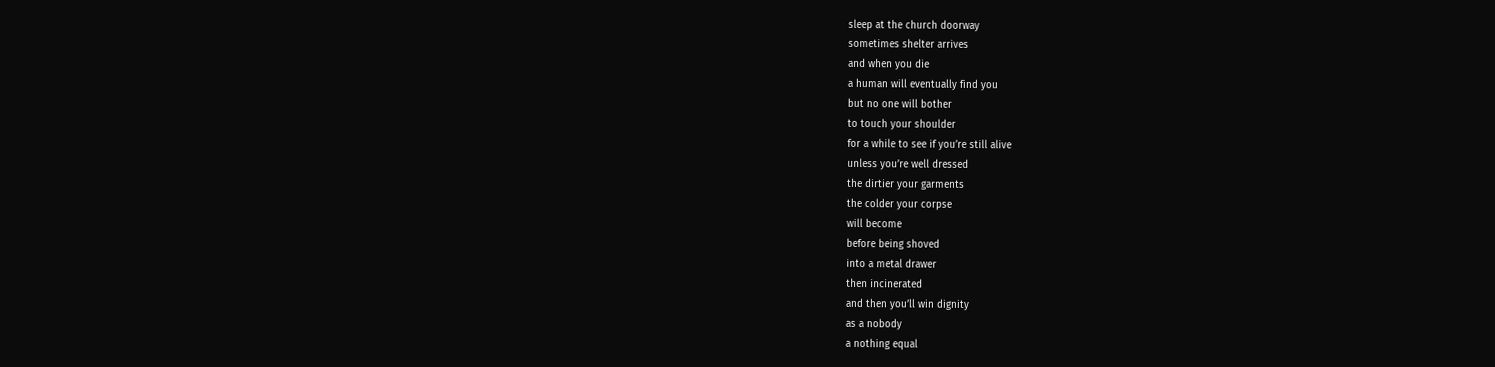sleep at the church doorway
sometimes shelter arrives
and when you die
a human will eventually find you
but no one will bother
to touch your shoulder
for a while to see if you’re still alive
unless you’re well dressed
the dirtier your garments
the colder your corpse
will become
before being shoved
into a metal drawer
then incinerated
and then you’ll win dignity
as a nobody
a nothing equal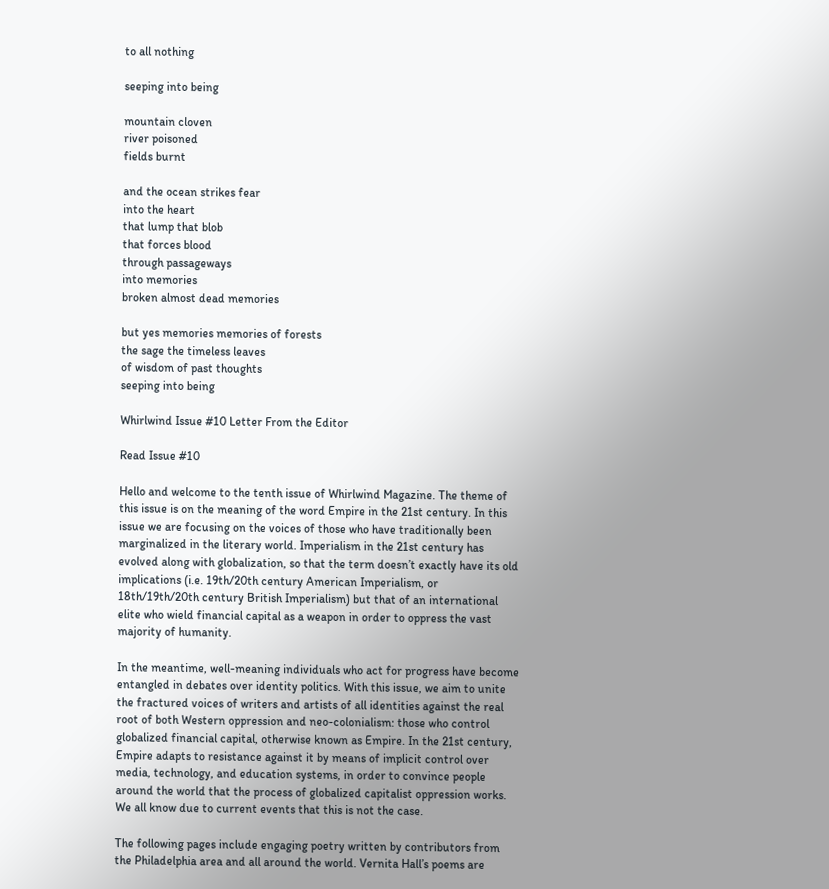to all nothing

seeping into being

mountain cloven
river poisoned
fields burnt

and the ocean strikes fear
into the heart
that lump that blob
that forces blood
through passageways
into memories
broken almost dead memories

but yes memories memories of forests
the sage the timeless leaves
of wisdom of past thoughts
seeping into being

Whirlwind Issue #10 Letter From the Editor

Read Issue #10

Hello and welcome to the tenth issue of Whirlwind Magazine. The theme of this issue is on the meaning of the word Empire in the 21st century. In this issue we are focusing on the voices of those who have traditionally been marginalized in the literary world. Imperialism in the 21st century has evolved along with globalization, so that the term doesn’t exactly have its old implications (i.e. 19th/20th century American Imperialism, or 18th/19th/20th century British Imperialism) but that of an international elite who wield financial capital as a weapon in order to oppress the vast majority of humanity.

In the meantime, well-meaning individuals who act for progress have become entangled in debates over identity politics. With this issue, we aim to unite the fractured voices of writers and artists of all identities against the real root of both Western oppression and neo-colonialism: those who control globalized financial capital, otherwise known as Empire. In the 21st century, Empire adapts to resistance against it by means of implicit control over media, technology, and education systems, in order to convince people around the world that the process of globalized capitalist oppression works. We all know due to current events that this is not the case.

The following pages include engaging poetry written by contributors from the Philadelphia area and all around the world. Vernita Hall’s poems are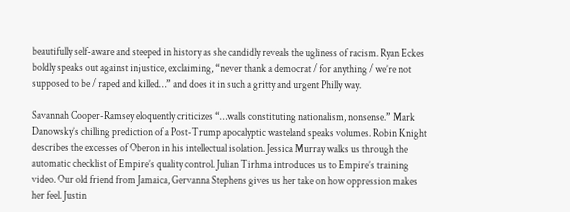beautifully self-aware and steeped in history as she candidly reveals the ugliness of racism. Ryan Eckes boldly speaks out against injustice, exclaiming, “never thank a democrat / for anything / we’re not supposed to be / raped and killed…” and does it in such a gritty and urgent Philly way.

Savannah Cooper-Ramsey eloquently criticizes “…walls constituting nationalism, nonsense.” Mark Danowsky’s chilling prediction of a Post-Trump apocalyptic wasteland speaks volumes. Robin Knight describes the excesses of Oberon in his intellectual isolation. Jessica Murray walks us through the automatic checklist of Empire’s quality control. Julian Tirhma introduces us to Empire’s training video. Our old friend from Jamaica, Gervanna Stephens gives us her take on how oppression makes her feel. Justin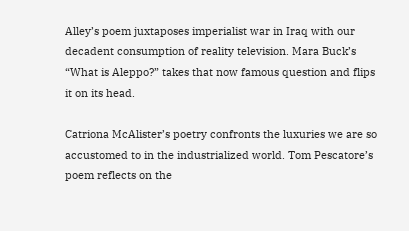Alley’s poem juxtaposes imperialist war in Iraq with our decadent consumption of reality television. Mara Buck’s “What is Aleppo?” takes that now famous question and flips it on its head.

Catriona McAlister’s poetry confronts the luxuries we are so accustomed to in the industrialized world. Tom Pescatore’s poem reflects on the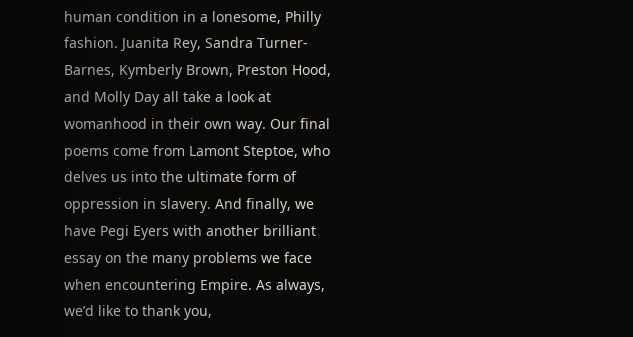human condition in a lonesome, Philly fashion. Juanita Rey, Sandra Turner-Barnes, Kymberly Brown, Preston Hood, and Molly Day all take a look at womanhood in their own way. Our final poems come from Lamont Steptoe, who delves us into the ultimate form of oppression in slavery. And finally, we have Pegi Eyers with another brilliant essay on the many problems we face when encountering Empire. As always, we’d like to thank you,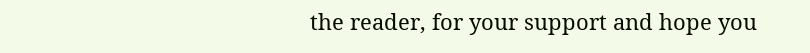the reader, for your support and hope you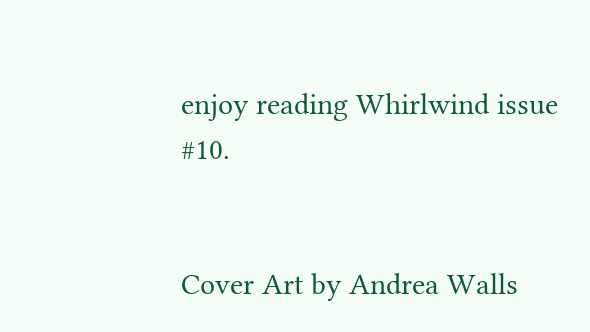enjoy reading Whirlwind issue #10.


Cover Art by Andrea Walls